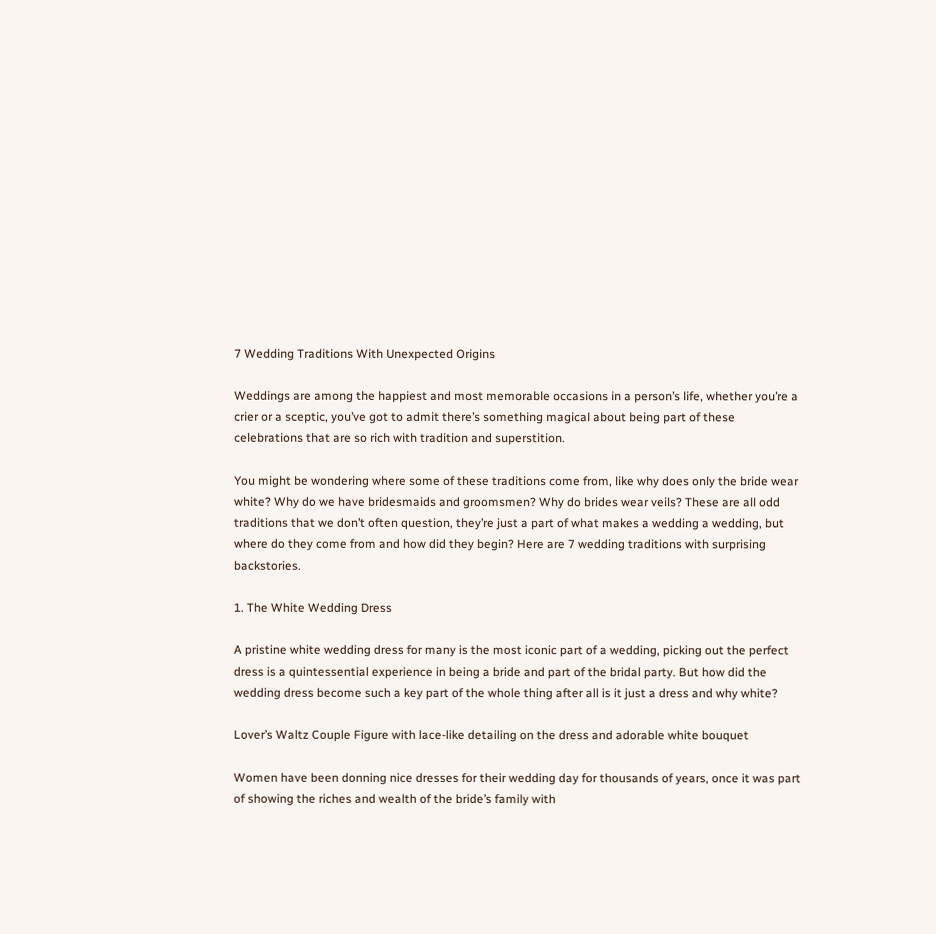7 Wedding Traditions With Unexpected Origins

Weddings are among the happiest and most memorable occasions in a person’s life, whether you’re a crier or a sceptic, you’ve got to admit there’s something magical about being part of these celebrations that are so rich with tradition and superstition.

You might be wondering where some of these traditions come from, like why does only the bride wear white? Why do we have bridesmaids and groomsmen? Why do brides wear veils? These are all odd traditions that we don’t often question, they’re just a part of what makes a wedding a wedding, but where do they come from and how did they begin? Here are 7 wedding traditions with surprising backstories.

1. The White Wedding Dress

A pristine white wedding dress for many is the most iconic part of a wedding, picking out the perfect dress is a quintessential experience in being a bride and part of the bridal party. But how did the wedding dress become such a key part of the whole thing after all is it just a dress and why white?

Lover’s Waltz Couple Figure with lace-like detailing on the dress and adorable white bouquet

Women have been donning nice dresses for their wedding day for thousands of years, once it was part of showing the riches and wealth of the bride’s family with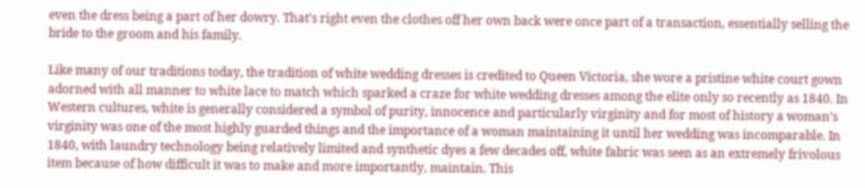even the dress being a part of her dowry. That’s right even the clothes off her own back were once part of a transaction, essentially selling the bride to the groom and his family.

Like many of our traditions today, the tradition of white wedding dresses is credited to Queen Victoria, she wore a pristine white court gown adorned with all manner to white lace to match which sparked a craze for white wedding dresses among the elite only so recently as 1840. In Western cultures, white is generally considered a symbol of purity, innocence and particularly virginity and for most of history a woman’s virginity was one of the most highly guarded things and the importance of a woman maintaining it until her wedding was incomparable. In 1840, with laundry technology being relatively limited and synthetic dyes a few decades off, white fabric was seen as an extremely frivolous item because of how difficult it was to make and more importantly, maintain. This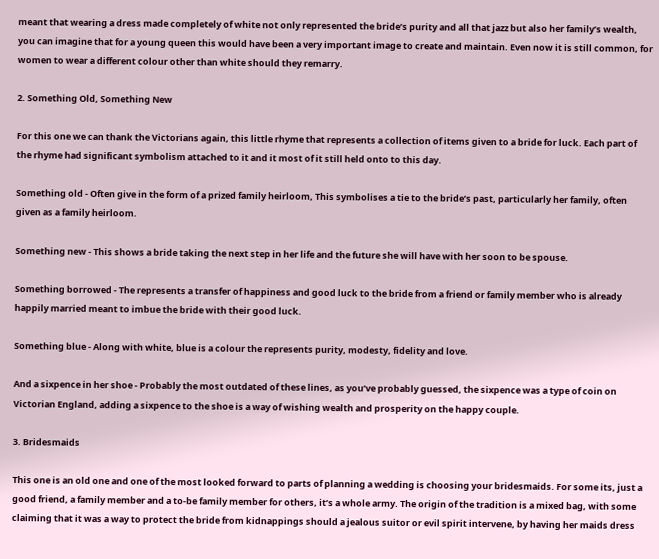meant that wearing a dress made completely of white not only represented the bride’s purity and all that jazz but also her family’s wealth, you can imagine that for a young queen this would have been a very important image to create and maintain. Even now it is still common, for women to wear a different colour other than white should they remarry.

2. Something Old, Something New

For this one we can thank the Victorians again, this little rhyme that represents a collection of items given to a bride for luck. Each part of the rhyme had significant symbolism attached to it and it most of it still held onto to this day.

Something old - Often give in the form of a prized family heirloom, This symbolises a tie to the bride’s past, particularly her family, often given as a family heirloom.

Something new - This shows a bride taking the next step in her life and the future she will have with her soon to be spouse.

Something borrowed - The represents a transfer of happiness and good luck to the bride from a friend or family member who is already happily married meant to imbue the bride with their good luck.

Something blue - Along with white, blue is a colour the represents purity, modesty, fidelity and love.

And a sixpence in her shoe - Probably the most outdated of these lines, as you’ve probably guessed, the sixpence was a type of coin on Victorian England, adding a sixpence to the shoe is a way of wishing wealth and prosperity on the happy couple.

3. Bridesmaids

This one is an old one and one of the most looked forward to parts of planning a wedding is choosing your bridesmaids. For some its, just a good friend, a family member and a to-be family member for others, it’s a whole army. The origin of the tradition is a mixed bag, with some claiming that it was a way to protect the bride from kidnappings should a jealous suitor or evil spirit intervene, by having her maids dress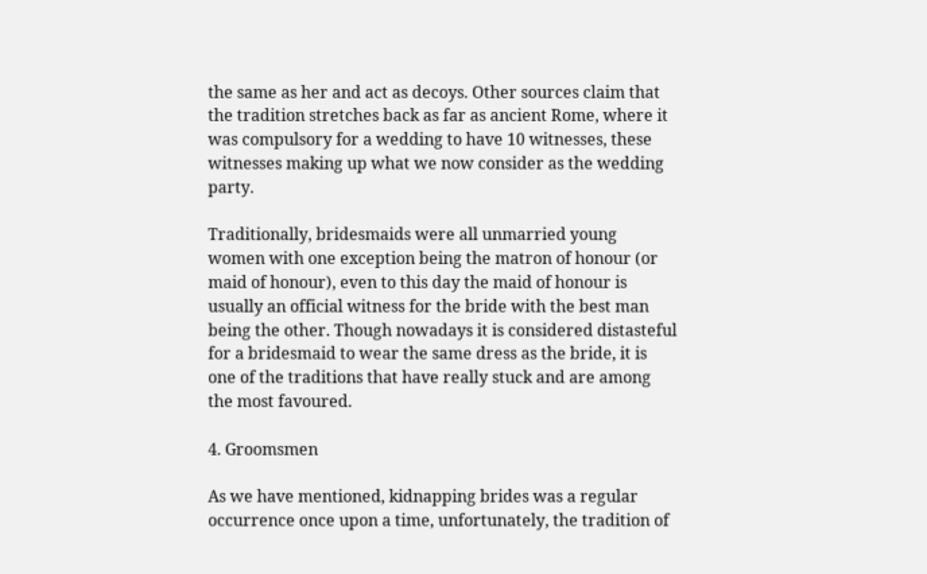the same as her and act as decoys. Other sources claim that the tradition stretches back as far as ancient Rome, where it was compulsory for a wedding to have 10 witnesses, these witnesses making up what we now consider as the wedding party.

Traditionally, bridesmaids were all unmarried young women with one exception being the matron of honour (or maid of honour), even to this day the maid of honour is usually an official witness for the bride with the best man being the other. Though nowadays it is considered distasteful for a bridesmaid to wear the same dress as the bride, it is one of the traditions that have really stuck and are among the most favoured.

4. Groomsmen

As we have mentioned, kidnapping brides was a regular occurrence once upon a time, unfortunately, the tradition of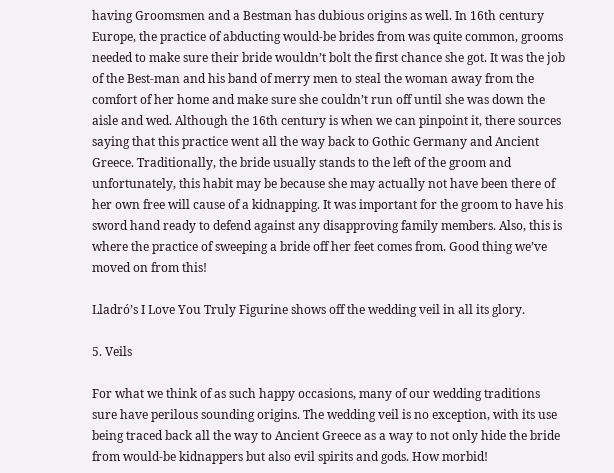having Groomsmen and a Bestman has dubious origins as well. In 16th century Europe, the practice of abducting would-be brides from was quite common, grooms needed to make sure their bride wouldn’t bolt the first chance she got. It was the job of the Best-man and his band of merry men to steal the woman away from the comfort of her home and make sure she couldn’t run off until she was down the aisle and wed. Although the 16th century is when we can pinpoint it, there sources saying that this practice went all the way back to Gothic Germany and Ancient Greece. Traditionally, the bride usually stands to the left of the groom and unfortunately, this habit may be because she may actually not have been there of her own free will cause of a kidnapping. It was important for the groom to have his sword hand ready to defend against any disapproving family members. Also, this is where the practice of sweeping a bride off her feet comes from. Good thing we’ve moved on from this!

Lladró’s I Love You Truly Figurine shows off the wedding veil in all its glory.

5. Veils

For what we think of as such happy occasions, many of our wedding traditions sure have perilous sounding origins. The wedding veil is no exception, with its use being traced back all the way to Ancient Greece as a way to not only hide the bride from would-be kidnappers but also evil spirits and gods. How morbid!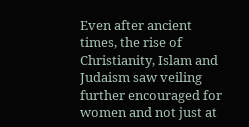Even after ancient times, the rise of Christianity, Islam and Judaism saw veiling further encouraged for women and not just at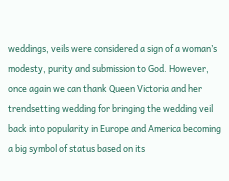weddings, veils were considered a sign of a woman’s modesty, purity and submission to God. However, once again we can thank Queen Victoria and her trendsetting wedding for bringing the wedding veil back into popularity in Europe and America becoming a big symbol of status based on its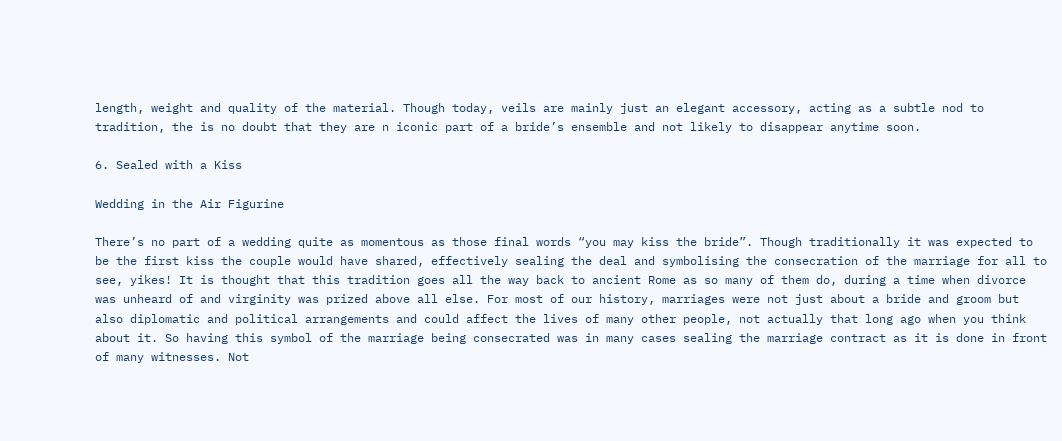length, weight and quality of the material. Though today, veils are mainly just an elegant accessory, acting as a subtle nod to tradition, the is no doubt that they are n iconic part of a bride’s ensemble and not likely to disappear anytime soon.

6. Sealed with a Kiss

Wedding in the Air Figurine

There’s no part of a wedding quite as momentous as those final words “you may kiss the bride”. Though traditionally it was expected to be the first kiss the couple would have shared, effectively sealing the deal and symbolising the consecration of the marriage for all to see, yikes! It is thought that this tradition goes all the way back to ancient Rome as so many of them do, during a time when divorce was unheard of and virginity was prized above all else. For most of our history, marriages were not just about a bride and groom but also diplomatic and political arrangements and could affect the lives of many other people, not actually that long ago when you think about it. So having this symbol of the marriage being consecrated was in many cases sealing the marriage contract as it is done in front of many witnesses. Not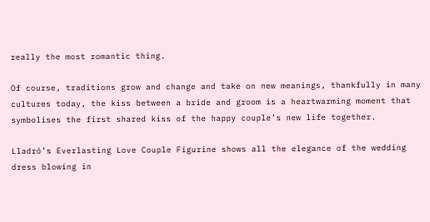really the most romantic thing.

Of course, traditions grow and change and take on new meanings, thankfully in many cultures today, the kiss between a bride and groom is a heartwarming moment that symbolises the first shared kiss of the happy couple’s new life together.

Lladró’s Everlasting Love Couple Figurine shows all the elegance of the wedding dress blowing in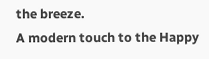the breeze.
A modern touch to the Happy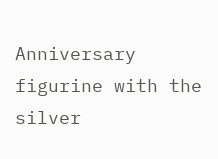Anniversary figurine with the silver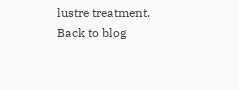lustre treatment.
Back to blog